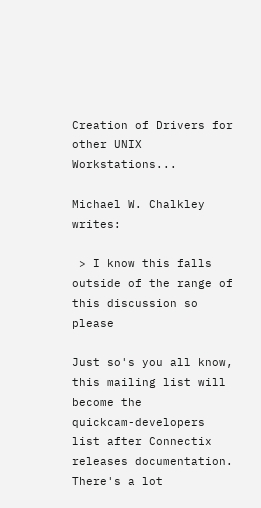Creation of Drivers for other UNIX Workstations...

Michael W. Chalkley writes:

 > I know this falls outside of the range of this discussion so please

Just so's you all know, this mailing list will become the
quickcam-developers list after Connectix releases documentation.
There's a lot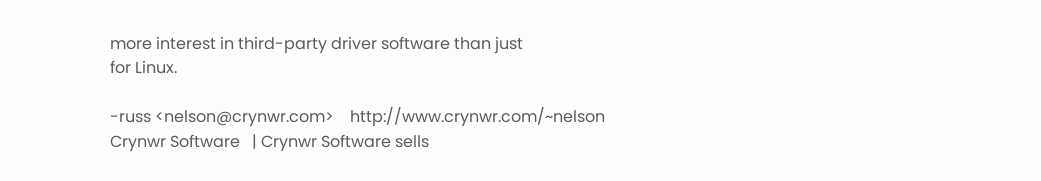more interest in third-party driver software than just
for Linux.

-russ <nelson@crynwr.com>    http://www.crynwr.com/~nelson
Crynwr Software   | Crynwr Software sells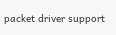packet driver support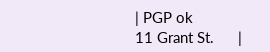| PGP ok
11 Grant St.      |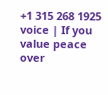+1 315 268 1925 voice | If you value peace over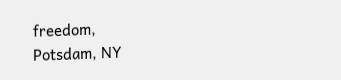freedom,
Potsdam, NY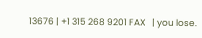13676 | +1 315 268 9201 FAX   | you lose.